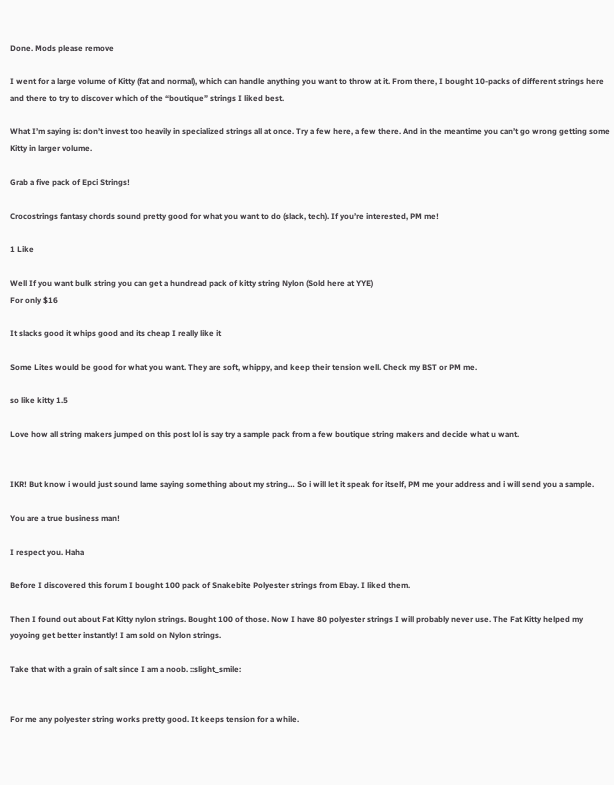Done. Mods please remove

I went for a large volume of Kitty (fat and normal), which can handle anything you want to throw at it. From there, I bought 10-packs of different strings here and there to try to discover which of the “boutique” strings I liked best.

What I’m saying is: don’t invest too heavily in specialized strings all at once. Try a few here, a few there. And in the meantime you can’t go wrong getting some Kitty in larger volume.

Grab a five pack of Epci Strings!

Crocostrings fantasy chords sound pretty good for what you want to do (slack, tech). If you’re interested, PM me!

1 Like

Well If you want bulk string you can get a hundread pack of kitty string Nylon (Sold here at YYE)
For only $16

It slacks good it whips good and its cheap I really like it

Some Lites would be good for what you want. They are soft, whippy, and keep their tension well. Check my BST or PM me.

so like kitty 1.5

Love how all string makers jumped on this post lol is say try a sample pack from a few boutique string makers and decide what u want.


IKR! But know i would just sound lame saying something about my string… So i will let it speak for itself, PM me your address and i will send you a sample.

You are a true business man!

I respect you. Haha

Before I discovered this forum I bought 100 pack of Snakebite Polyester strings from Ebay. I liked them.

Then I found out about Fat Kitty nylon strings. Bought 100 of those. Now I have 80 polyester strings I will probably never use. The Fat Kitty helped my yoyoing get better instantly! I am sold on Nylon strings.

Take that with a grain of salt since I am a noob. ::slight_smile:


For me any polyester string works pretty good. It keeps tension for a while.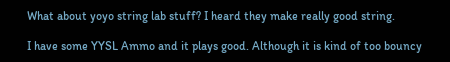What about yoyo string lab stuff? I heard they make really good string.

I have some YYSL Ammo and it plays good. Although it is kind of too bouncy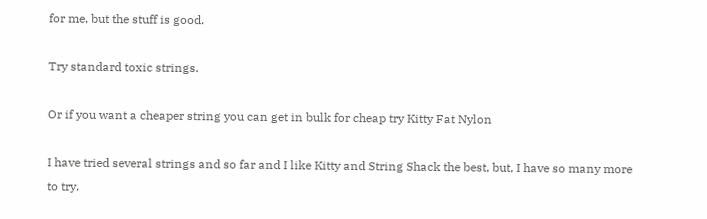for me, but the stuff is good.

Try standard toxic strings.

Or if you want a cheaper string you can get in bulk for cheap try Kitty Fat Nylon

I have tried several strings and so far and I like Kitty and String Shack the best, but, I have so many more to try.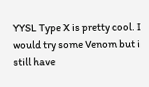YYSL Type X is pretty cool. I would try some Venom but i still have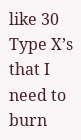like 30 Type X’s that I need to burn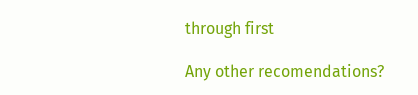through first

Any other recomendations?